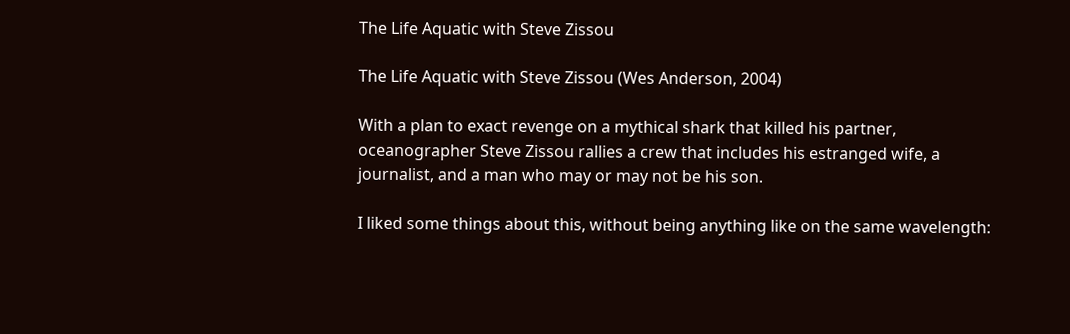The Life Aquatic with Steve Zissou

The Life Aquatic with Steve Zissou (Wes Anderson, 2004)

With a plan to exact revenge on a mythical shark that killed his partner, oceanographer Steve Zissou rallies a crew that includes his estranged wife, a journalist, and a man who may or may not be his son.

I liked some things about this, without being anything like on the same wavelength: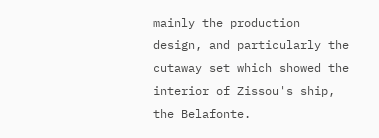mainly the production design, and particularly the cutaway set which showed the interior of Zissou's ship, the Belafonte.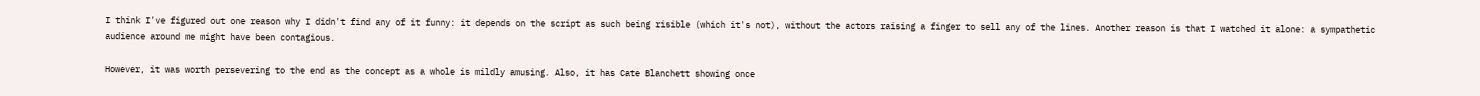I think I've figured out one reason why I didn't find any of it funny: it depends on the script as such being risible (which it's not), without the actors raising a finger to sell any of the lines. Another reason is that I watched it alone: a sympathetic audience around me might have been contagious.

However, it was worth persevering to the end as the concept as a whole is mildly amusing. Also, it has Cate Blanchett showing once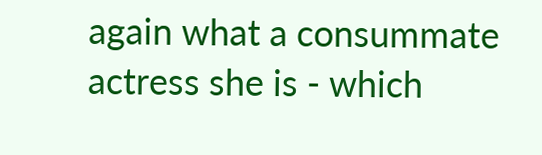again what a consummate actress she is - which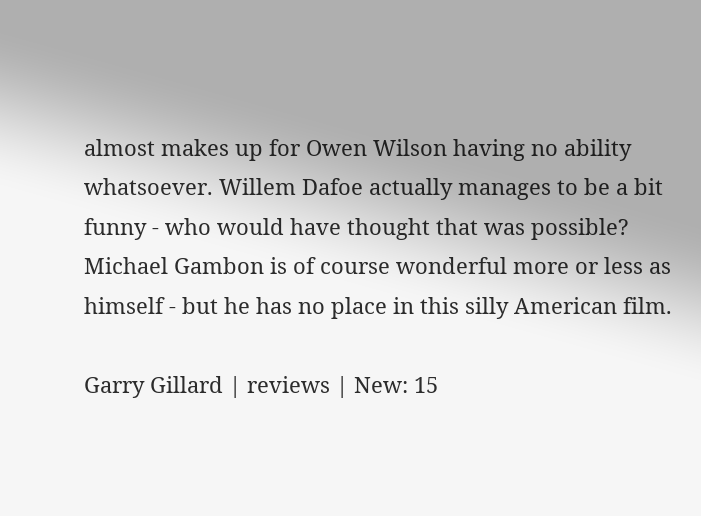almost makes up for Owen Wilson having no ability whatsoever. Willem Dafoe actually manages to be a bit funny - who would have thought that was possible? Michael Gambon is of course wonderful more or less as himself - but he has no place in this silly American film.

Garry Gillard | reviews | New: 15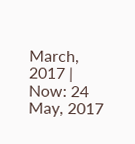March, 2017 | Now: 24 May, 2017